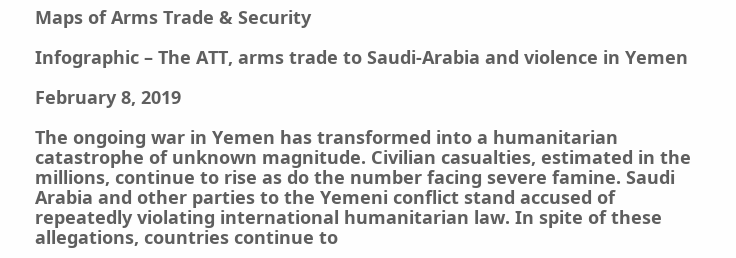Maps of Arms Trade & Security

Infographic – The ATT, arms trade to Saudi-Arabia and violence in Yemen

February 8, 2019

The ongoing war in Yemen has transformed into a humanitarian catastrophe of unknown magnitude. Civilian casualties, estimated in the millions, continue to rise as do the number facing severe famine. Saudi Arabia and other parties to the Yemeni conflict stand accused of repeatedly violating international humanitarian law. In spite of these allegations, countries continue to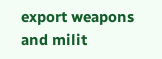export weapons and milit